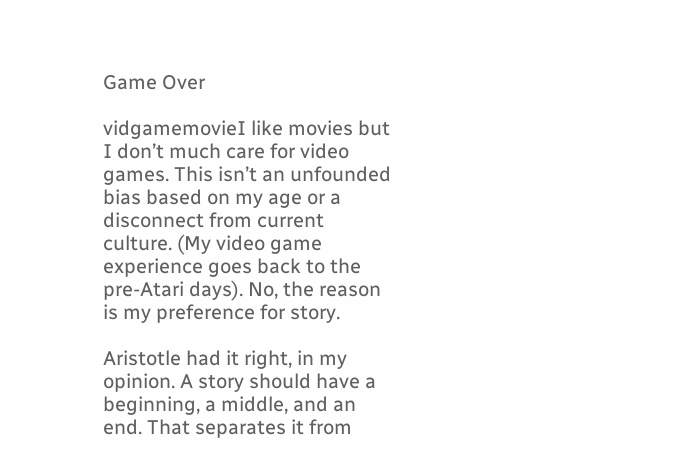Game Over

vidgamemovieI like movies but I don’t much care for video games. This isn’t an unfounded bias based on my age or a disconnect from current culture. (My video game experience goes back to the pre-Atari days). No, the reason is my preference for story.

Aristotle had it right, in my opinion. A story should have a beginning, a middle, and an end. That separates it from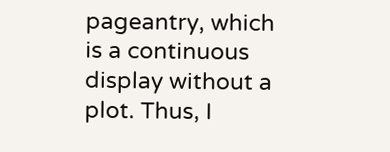pageantry, which is a continuous display without a plot. Thus, I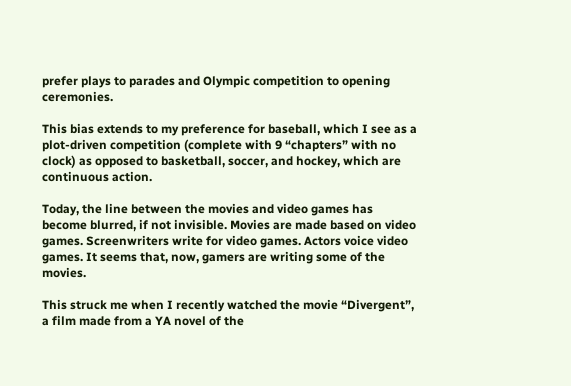prefer plays to parades and Olympic competition to opening ceremonies.

This bias extends to my preference for baseball, which I see as a plot-driven competition (complete with 9 “chapters” with no clock) as opposed to basketball, soccer, and hockey, which are continuous action.

Today, the line between the movies and video games has become blurred, if not invisible. Movies are made based on video games. Screenwriters write for video games. Actors voice video games. It seems that, now, gamers are writing some of the movies.

This struck me when I recently watched the movie “Divergent”, a film made from a YA novel of the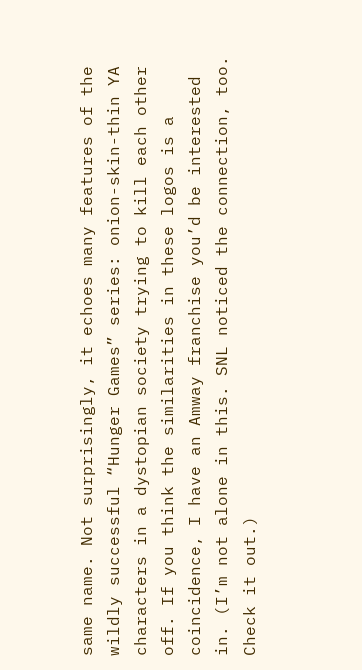same name. Not surprisingly, it echoes many features of the wildly successful “Hunger Games” series: onion-skin-thin YA characters in a dystopian society trying to kill each other off. If you think the similarities in these logos is a coincidence, I have an Amway franchise you’d be interested in. (I’m not alone in this. SNL noticed the connection, too. Check it out.)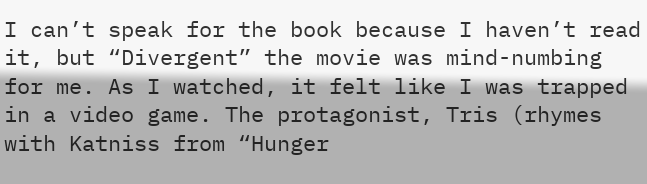I can’t speak for the book because I haven’t read it, but “Divergent” the movie was mind-numbing for me. As I watched, it felt like I was trapped in a video game. The protagonist, Tris (rhymes with Katniss from “Hunger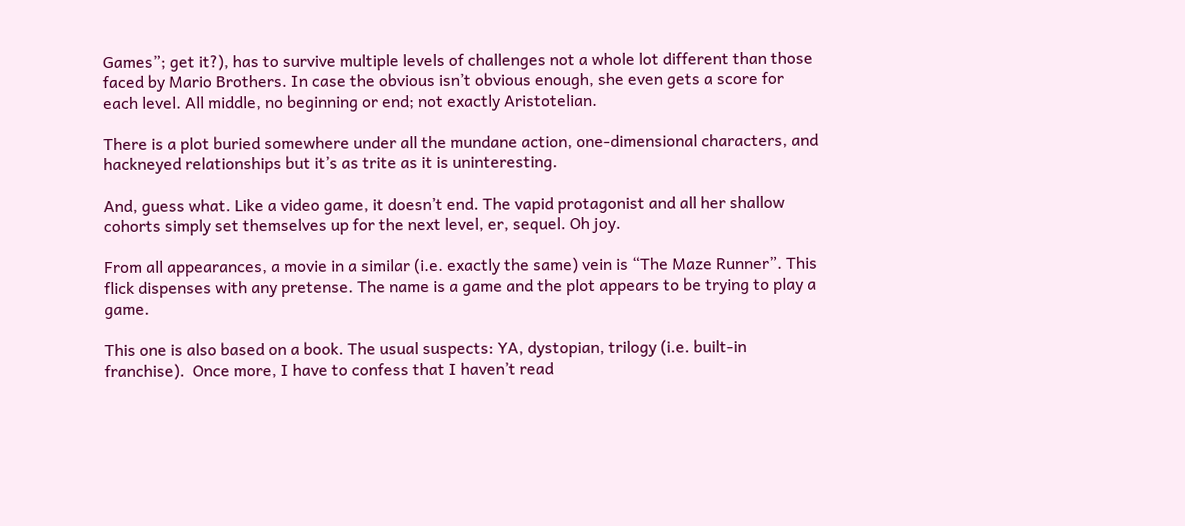Games”; get it?), has to survive multiple levels of challenges not a whole lot different than those faced by Mario Brothers. In case the obvious isn’t obvious enough, she even gets a score for each level. All middle, no beginning or end; not exactly Aristotelian.

There is a plot buried somewhere under all the mundane action, one-dimensional characters, and hackneyed relationships but it’s as trite as it is uninteresting.

And, guess what. Like a video game, it doesn’t end. The vapid protagonist and all her shallow cohorts simply set themselves up for the next level, er, sequel. Oh joy.

From all appearances, a movie in a similar (i.e. exactly the same) vein is “The Maze Runner”. This flick dispenses with any pretense. The name is a game and the plot appears to be trying to play a game.

This one is also based on a book. The usual suspects: YA, dystopian, trilogy (i.e. built-in franchise).  Once more, I have to confess that I haven’t read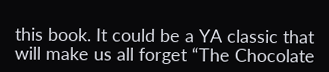this book. It could be a YA classic that will make us all forget “The Chocolate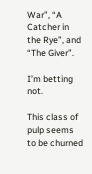War”, “A Catcher in the Rye”, and “The Giver”.

I’m betting not.

This class of pulp seems to be churned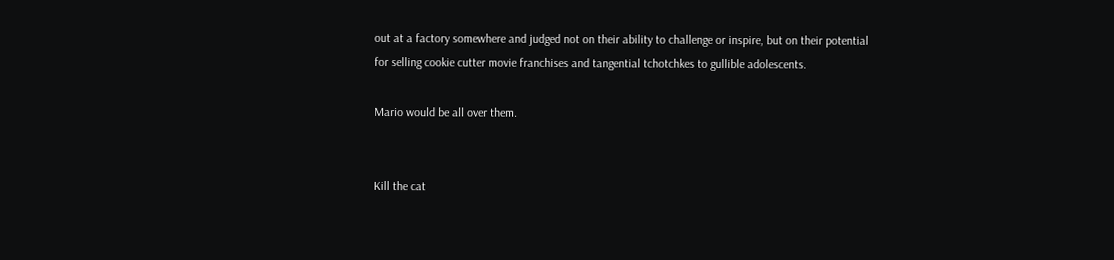out at a factory somewhere and judged not on their ability to challenge or inspire, but on their potential for selling cookie cutter movie franchises and tangential tchotchkes to gullible adolescents.

Mario would be all over them.


Kill the cat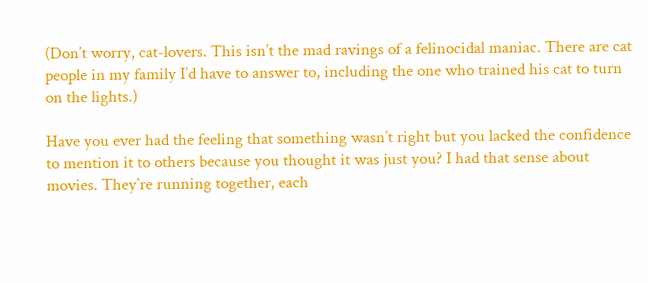(Don’t worry, cat-lovers. This isn’t the mad ravings of a felinocidal maniac. There are cat people in my family I’d have to answer to, including the one who trained his cat to turn on the lights.)

Have you ever had the feeling that something wasn’t right but you lacked the confidence to mention it to others because you thought it was just you? I had that sense about movies. They’re running together, each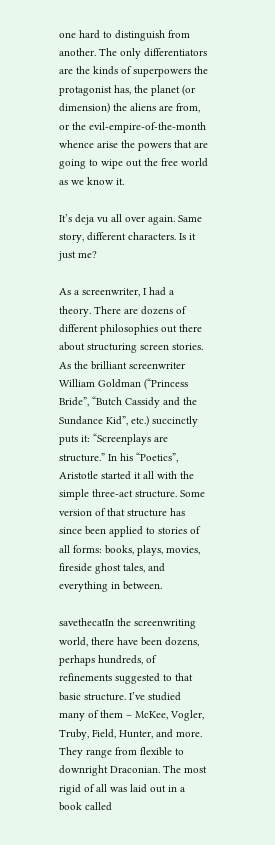one hard to distinguish from another. The only differentiators are the kinds of superpowers the protagonist has, the planet (or dimension) the aliens are from, or the evil-empire-of-the-month whence arise the powers that are going to wipe out the free world as we know it.

It’s deja vu all over again. Same story, different characters. Is it just me?

As a screenwriter, I had a theory. There are dozens of different philosophies out there about structuring screen stories. As the brilliant screenwriter William Goldman (“Princess Bride”, “Butch Cassidy and the Sundance Kid”, etc.) succinctly puts it: “Screenplays are structure.” In his “Poetics”, Aristotle started it all with the simple three-act structure. Some version of that structure has since been applied to stories of all forms: books, plays, movies, fireside ghost tales, and everything in between.

savethecatIn the screenwriting world, there have been dozens, perhaps hundreds, of refinements suggested to that basic structure. I’ve studied many of them – McKee, Vogler, Truby, Field, Hunter, and more. They range from flexible to downright Draconian. The most rigid of all was laid out in a book called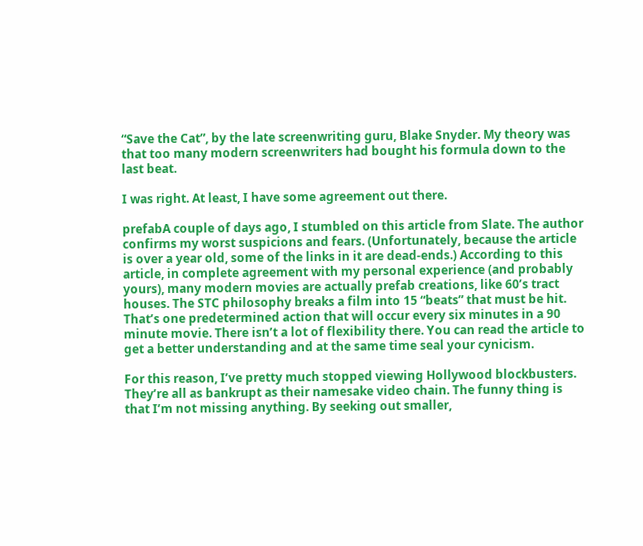“Save the Cat”, by the late screenwriting guru, Blake Snyder. My theory was that too many modern screenwriters had bought his formula down to the last beat.

I was right. At least, I have some agreement out there.

prefabA couple of days ago, I stumbled on this article from Slate. The author confirms my worst suspicions and fears. (Unfortunately, because the article is over a year old, some of the links in it are dead-ends.) According to this article, in complete agreement with my personal experience (and probably yours), many modern movies are actually prefab creations, like 60’s tract houses. The STC philosophy breaks a film into 15 “beats” that must be hit. That’s one predetermined action that will occur every six minutes in a 90 minute movie. There isn’t a lot of flexibility there. You can read the article to get a better understanding and at the same time seal your cynicism.

For this reason, I’ve pretty much stopped viewing Hollywood blockbusters. They’re all as bankrupt as their namesake video chain. The funny thing is that I’m not missing anything. By seeking out smaller,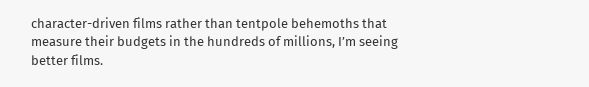character-driven films rather than tentpole behemoths that measure their budgets in the hundreds of millions, I’m seeing better films.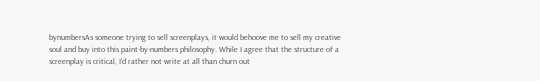bynumbersAs someone trying to sell screenplays, it would behoove me to sell my creative soul and buy into this paint-by-numbers philosophy. While I agree that the structure of a screenplay is critical, I’d rather not write at all than churn out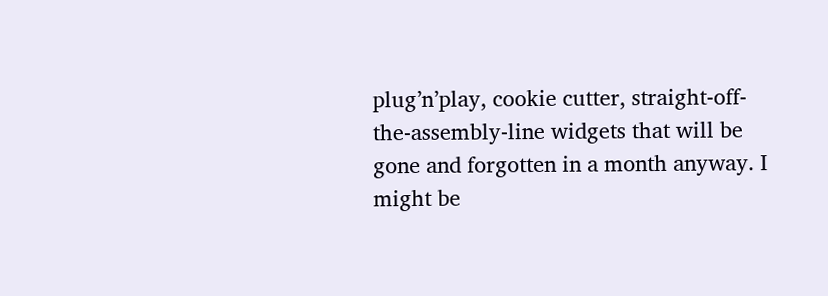plug’n’play, cookie cutter, straight-off-the-assembly-line widgets that will be gone and forgotten in a month anyway. I might be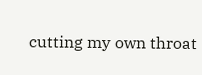cutting my own throat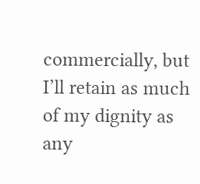commercially, but I’ll retain as much of my dignity as any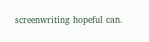screenwriting hopeful can.